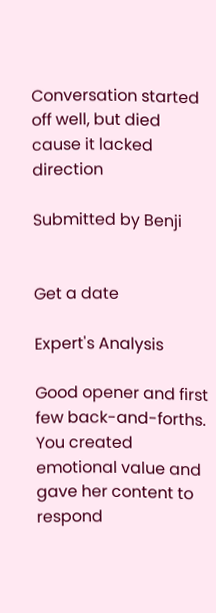Conversation started off well, but died cause it lacked direction

Submitted by Benji


Get a date

Expert's Analysis

Good opener and first few back-and-forths. You created emotional value and gave her content to respond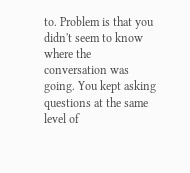to. Problem is that you didn't seem to know where the conversation was going. You kept asking questions at the same level of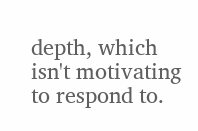depth, which isn't motivating to respond to.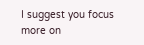I suggest you focus more on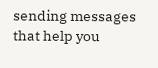sending messages that help you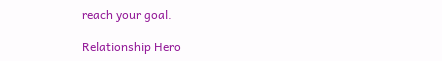reach your goal.

Relationship Hero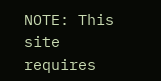NOTE: This site requires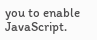you to enable JavaScript.